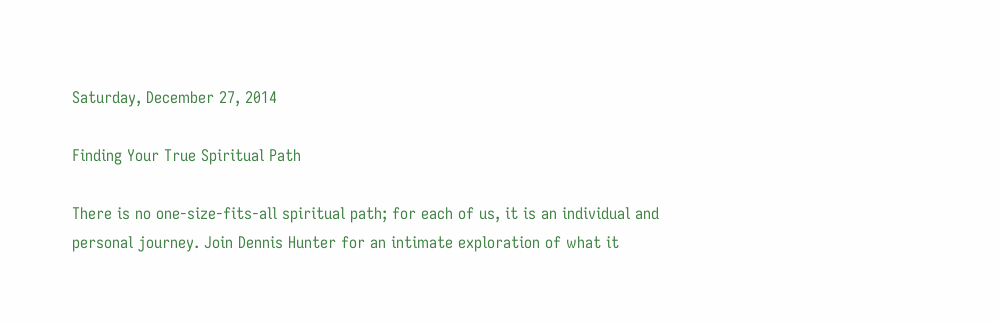Saturday, December 27, 2014

Finding Your True Spiritual Path

There is no one-size-fits-all spiritual path; for each of us, it is an individual and personal journey. Join Dennis Hunter for an intimate exploration of what it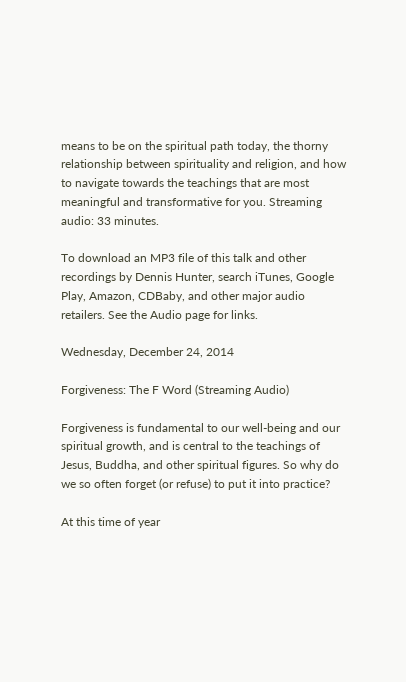means to be on the spiritual path today, the thorny relationship between spirituality and religion, and how to navigate towards the teachings that are most meaningful and transformative for you. Streaming audio: 33 minutes.

To download an MP3 file of this talk and other recordings by Dennis Hunter, search iTunes, Google Play, Amazon, CDBaby, and other major audio retailers. See the Audio page for links.

Wednesday, December 24, 2014

Forgiveness: The F Word (Streaming Audio)

Forgiveness is fundamental to our well-being and our spiritual growth, and is central to the teachings of Jesus, Buddha, and other spiritual figures. So why do we so often forget (or refuse) to put it into practice?

At this time of year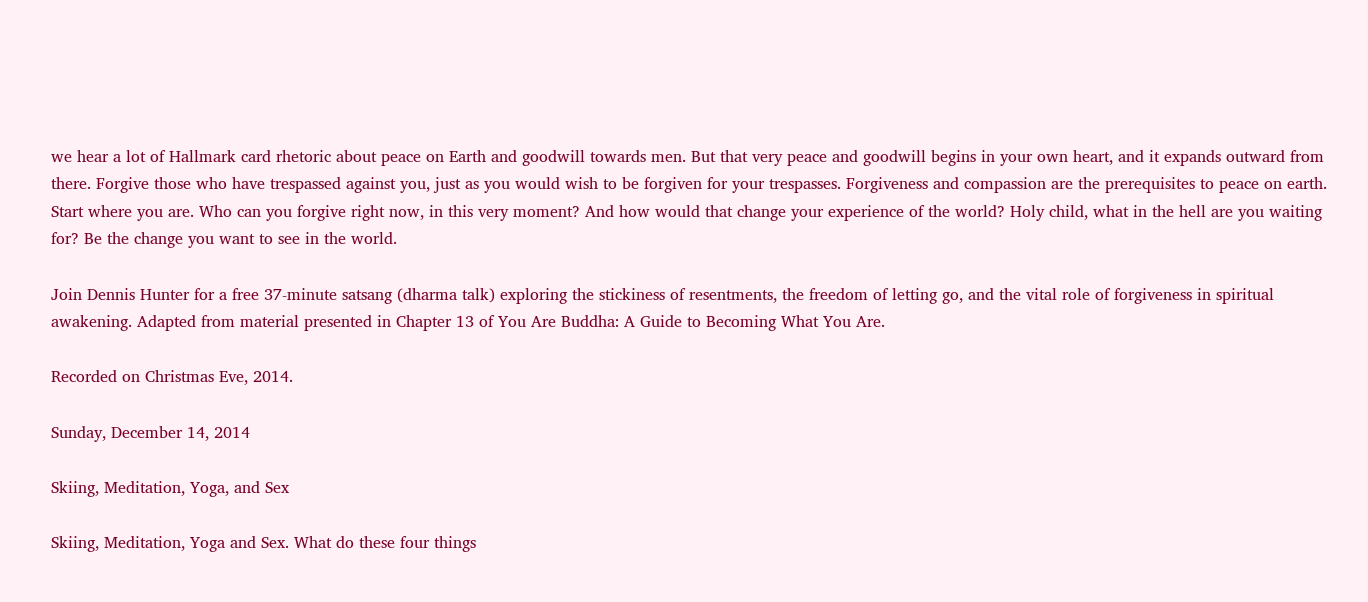we hear a lot of Hallmark card rhetoric about peace on Earth and goodwill towards men. But that very peace and goodwill begins in your own heart, and it expands outward from there. Forgive those who have trespassed against you, just as you would wish to be forgiven for your trespasses. Forgiveness and compassion are the prerequisites to peace on earth. Start where you are. Who can you forgive right now, in this very moment? And how would that change your experience of the world? Holy child, what in the hell are you waiting for? Be the change you want to see in the world.

Join Dennis Hunter for a free 37-minute satsang (dharma talk) exploring the stickiness of resentments, the freedom of letting go, and the vital role of forgiveness in spiritual awakening. Adapted from material presented in Chapter 13 of You Are Buddha: A Guide to Becoming What You Are.

Recorded on Christmas Eve, 2014.

Sunday, December 14, 2014

Skiing, Meditation, Yoga, and Sex

Skiing, Meditation, Yoga and Sex. What do these four things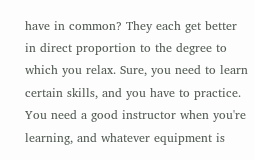have in common? They each get better in direct proportion to the degree to which you relax. Sure, you need to learn certain skills, and you have to practice. You need a good instructor when you're learning, and whatever equipment is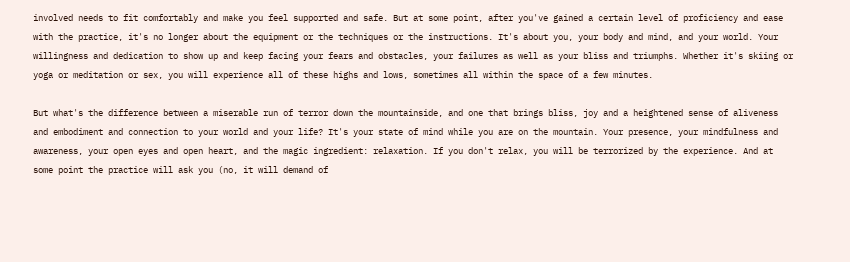involved needs to fit comfortably and make you feel supported and safe. But at some point, after you've gained a certain level of proficiency and ease with the practice, it's no longer about the equipment or the techniques or the instructions. It's about you, your body and mind, and your world. Your willingness and dedication to show up and keep facing your fears and obstacles, your failures as well as your bliss and triumphs. Whether it's skiing or yoga or meditation or sex, you will experience all of these highs and lows, sometimes all within the space of a few minutes.

But what's the difference between a miserable run of terror down the mountainside, and one that brings bliss, joy and a heightened sense of aliveness and embodiment and connection to your world and your life? It's your state of mind while you are on the mountain. Your presence, your mindfulness and awareness, your open eyes and open heart, and the magic ingredient: relaxation. If you don't relax, you will be terrorized by the experience. And at some point the practice will ask you (no, it will demand of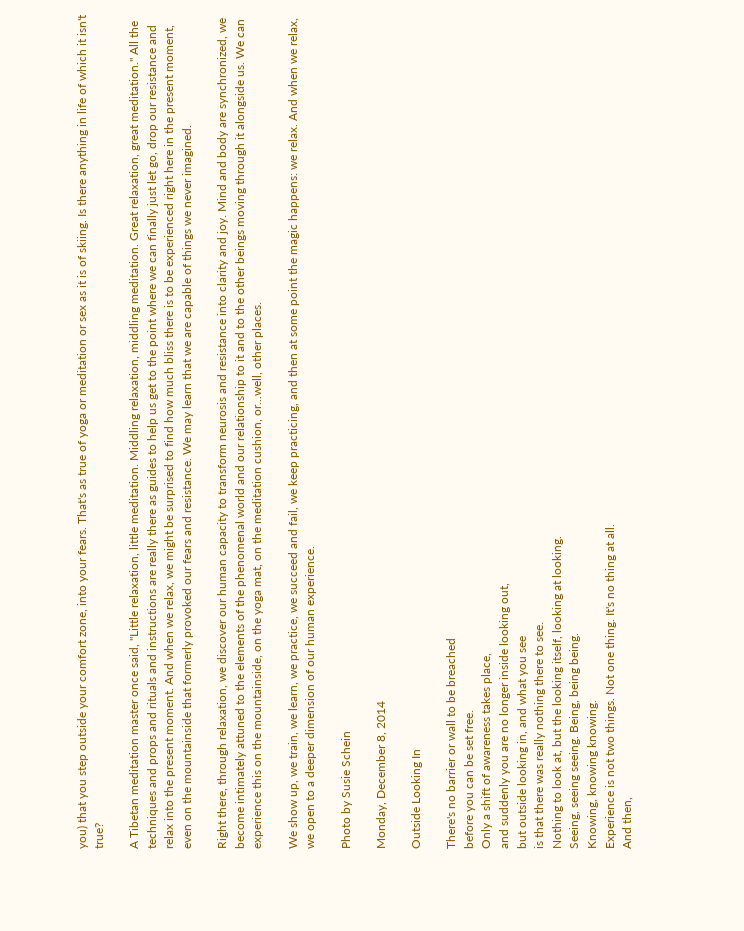you) that you step outside your comfort zone, into your fears. That's as true of yoga or meditation or sex as it is of skiing. Is there anything in life of which it isn't true?

A Tibetan meditation master once said, "Little relaxation, little meditation. Middling relaxation, middling meditation. Great relaxation, great meditation." All the techniques and props and rituals and instructions are really there as guides to help us get to the point where we can finally just let go, drop our resistance and relax into the present moment. And when we relax, we might be surprised to find how much bliss there is to be experienced right here in the present moment, even on the mountainside that formerly provoked our fears and resistance. We may learn that we are capable of things we never imagined.

Right there, through relaxation, we discover our human capacity to transform neurosis and resistance into clarity and joy. Mind and body are synchronized, we become intimately attuned to the elements of the phenomenal world and our relationship to it and to the other beings moving through it alongside us. We can experience this on the mountainside, on the yoga mat, on the meditation cushion, or...well, other places.

We show up, we train, we learn, we practice, we succeed and fail, we keep practicing, and then at some point the magic happens: we relax. And when we relax, we open to a deeper dimension of our human experience.

Photo by Susie Schein

Monday, December 8, 2014

Outside Looking In

There's no barrier or wall to be breached
before you can be set free.
Only a shift of awareness takes place,
and suddenly you are no longer inside looking out,
but outside looking in, and what you see
is that there was really nothing there to see.
Nothing to look at, but the looking itself, looking at looking.
Seeing, seeing seeing. Being, being being.
Knowing, knowing knowing.
Experience is not two things. Not one thing. It's no thing at all.
And then,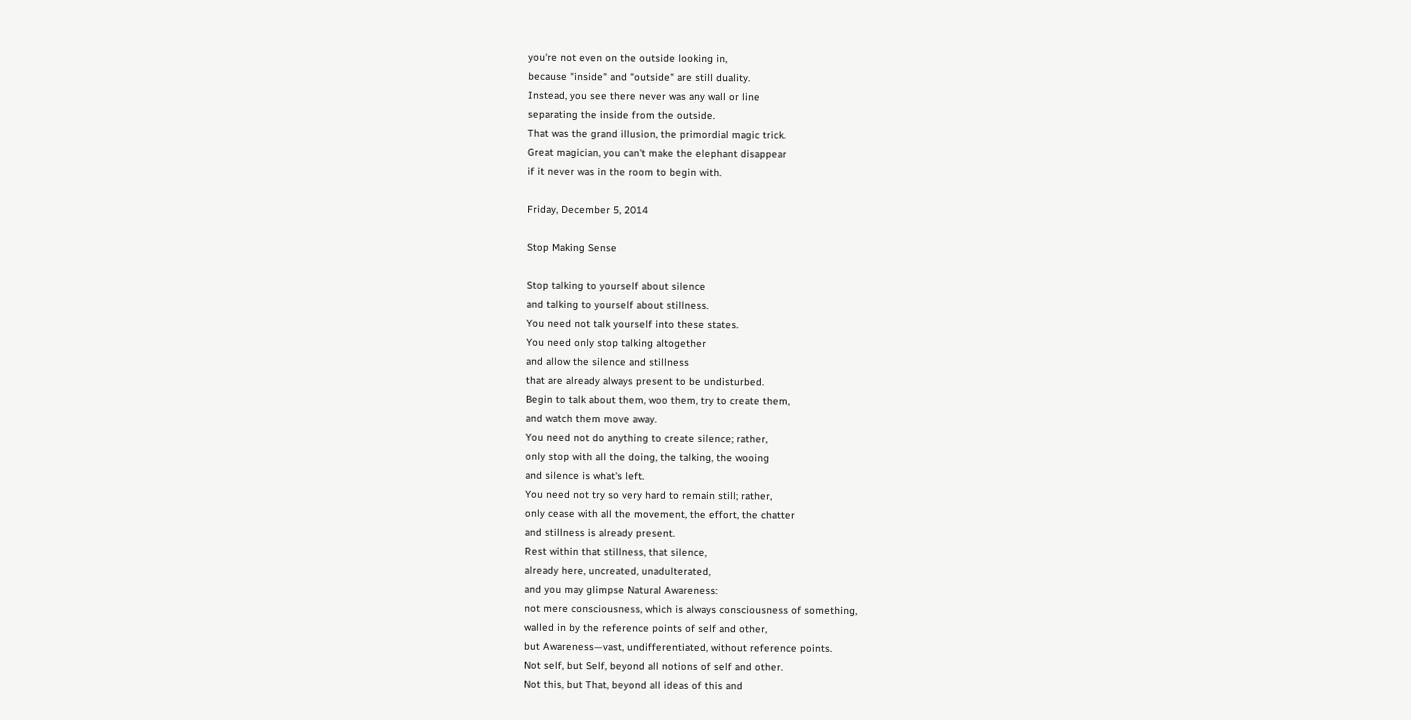you're not even on the outside looking in,
because "inside" and "outside" are still duality.
Instead, you see there never was any wall or line
separating the inside from the outside.
That was the grand illusion, the primordial magic trick.
Great magician, you can't make the elephant disappear
if it never was in the room to begin with.

Friday, December 5, 2014

Stop Making Sense

Stop talking to yourself about silence
and talking to yourself about stillness.
You need not talk yourself into these states.
You need only stop talking altogether
and allow the silence and stillness
that are already always present to be undisturbed.
Begin to talk about them, woo them, try to create them,
and watch them move away.
You need not do anything to create silence; rather,
only stop with all the doing, the talking, the wooing
and silence is what's left.
You need not try so very hard to remain still; rather,
only cease with all the movement, the effort, the chatter
and stillness is already present.
Rest within that stillness, that silence,
already here, uncreated, unadulterated,
and you may glimpse Natural Awareness:
not mere consciousness, which is always consciousness of something,
walled in by the reference points of self and other,
but Awareness—vast, undifferentiated, without reference points.
Not self, but Self, beyond all notions of self and other.
Not this, but That, beyond all ideas of this and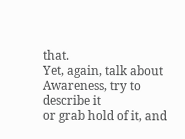that.
Yet, again, talk about Awareness, try to describe it
or grab hold of it, and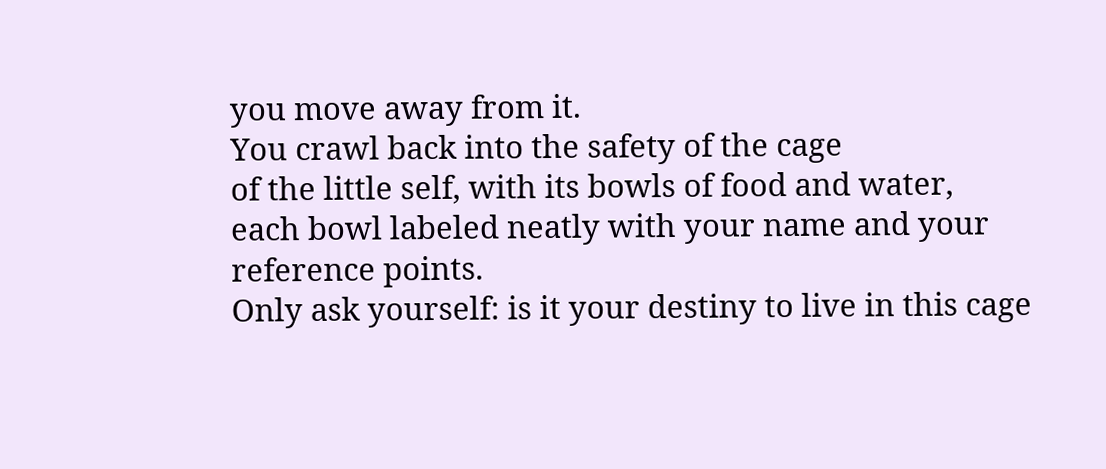you move away from it.
You crawl back into the safety of the cage
of the little self, with its bowls of food and water,
each bowl labeled neatly with your name and your reference points.
Only ask yourself: is it your destiny to live in this cage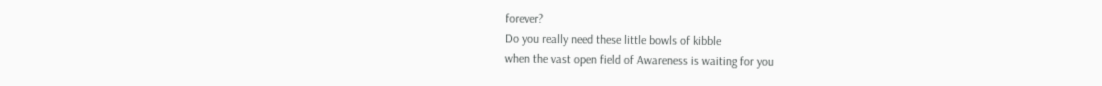forever?
Do you really need these little bowls of kibble
when the vast open field of Awareness is waiting for you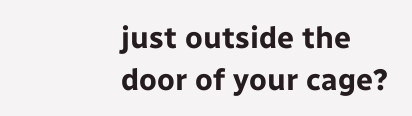just outside the door of your cage?